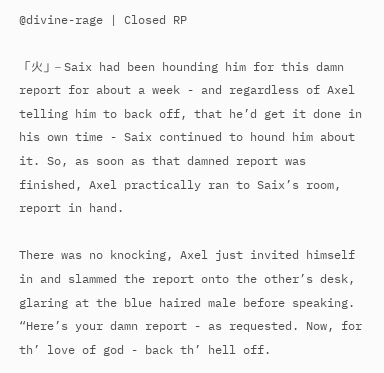@divine-rage | Closed RP

「火」– Saix had been hounding him for this damn report for about a week - and regardless of Axel telling him to back off, that he’d get it done in his own time - Saix continued to hound him about it. So, as soon as that damned report was finished, Axel practically ran to Saix’s room, report in hand.

There was no knocking, Axel just invited himself in and slammed the report onto the other’s desk, glaring at the blue haired male before speaking. “Here’s your damn report - as requested. Now, for th’ love of god - back th’ hell off.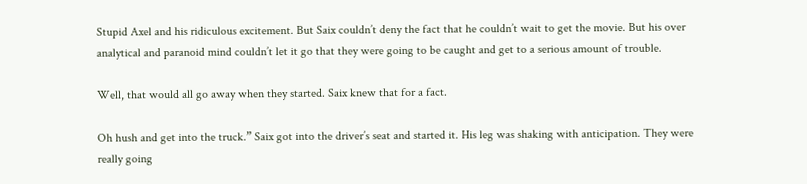Stupid Axel and his ridiculous excitement. But Saix couldn’t deny the fact that he couldn’t wait to get the movie. But his over analytical and paranoid mind couldn’t let it go that they were going to be caught and get to a serious amount of trouble.

Well, that would all go away when they started. Saix knew that for a fact.

Oh hush and get into the truck.” Saix got into the driver’s seat and started it. His leg was shaking with anticipation. They were really going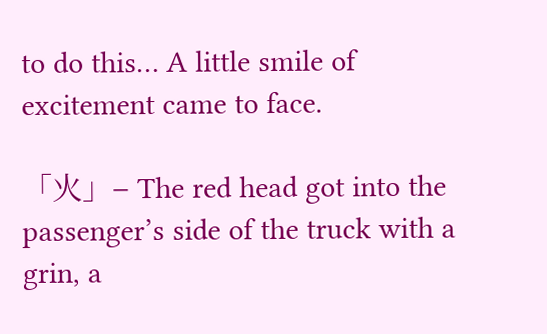to do this… A little smile of excitement came to face.

「火」– The red head got into the passenger’s side of the truck with a grin, a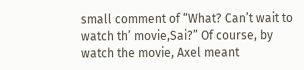small comment of “What? Can’t wait to watch th’ movie,Sai?” Of course, by watch the movie, Axel meant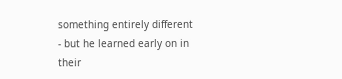something entirely different - but he learned early on in their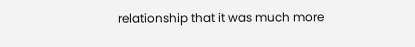relationship that it was much more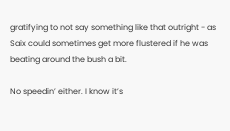gratifying to not say something like that outright - as Saix could sometimes get more flustered if he was beating around the bush a bit.

No speedin’ either. I know it’s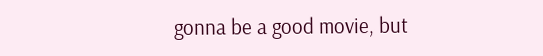gonna be a good movie, but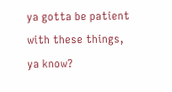ya gotta be patient with these things, ya know?